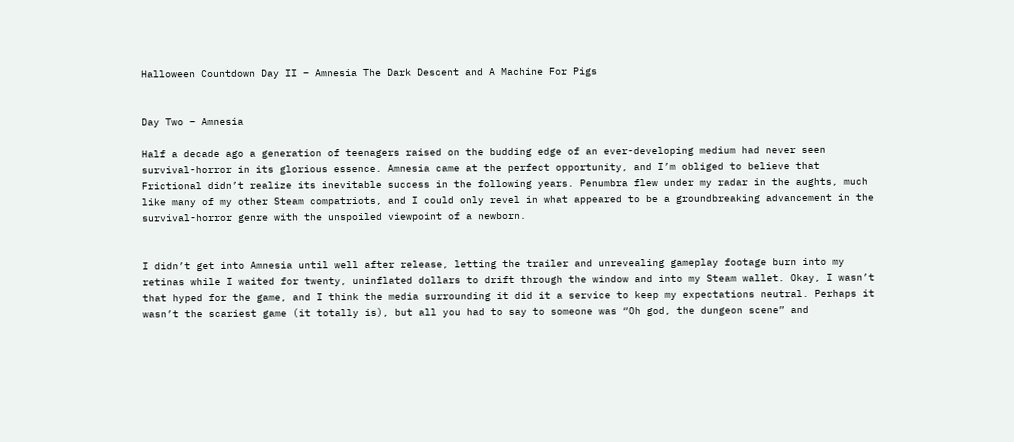Halloween Countdown Day II – Amnesia The Dark Descent and A Machine For Pigs


Day Two – Amnesia

Half a decade ago a generation of teenagers raised on the budding edge of an ever-developing medium had never seen survival-horror in its glorious essence. Amnesia came at the perfect opportunity, and I’m obliged to believe that Frictional didn’t realize its inevitable success in the following years. Penumbra flew under my radar in the aughts, much like many of my other Steam compatriots, and I could only revel in what appeared to be a groundbreaking advancement in the survival-horror genre with the unspoiled viewpoint of a newborn.


I didn’t get into Amnesia until well after release, letting the trailer and unrevealing gameplay footage burn into my retinas while I waited for twenty, uninflated dollars to drift through the window and into my Steam wallet. Okay, I wasn’t that hyped for the game, and I think the media surrounding it did it a service to keep my expectations neutral. Perhaps it wasn’t the scariest game (it totally is), but all you had to say to someone was “Oh god, the dungeon scene” and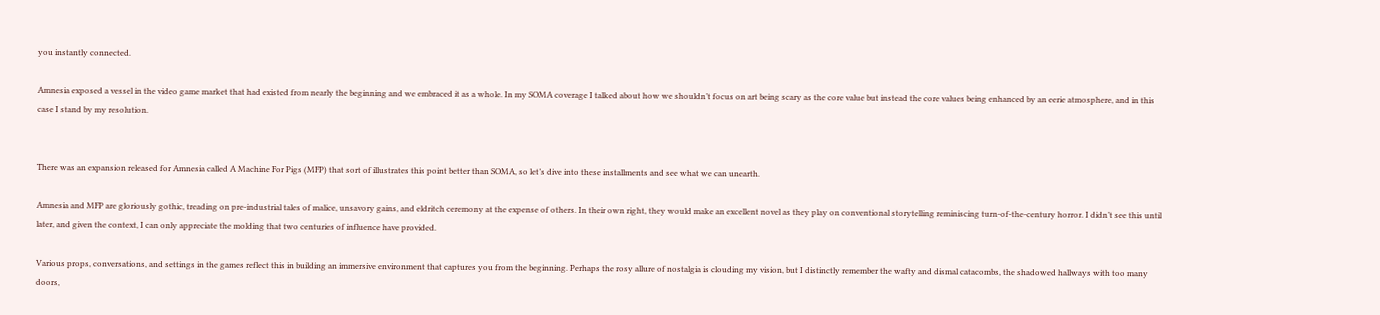you instantly connected.

Amnesia exposed a vessel in the video game market that had existed from nearly the beginning and we embraced it as a whole. In my SOMA coverage I talked about how we shouldn’t focus on art being scary as the core value but instead the core values being enhanced by an eerie atmosphere, and in this case I stand by my resolution.


There was an expansion released for Amnesia called A Machine For Pigs (MFP) that sort of illustrates this point better than SOMA, so let’s dive into these installments and see what we can unearth.

Amnesia and MFP are gloriously gothic, treading on pre-industrial tales of malice, unsavory gains, and eldritch ceremony at the expense of others. In their own right, they would make an excellent novel as they play on conventional storytelling reminiscing turn-of-the-century horror. I didn’t see this until later, and given the context, I can only appreciate the molding that two centuries of influence have provided.

Various props, conversations, and settings in the games reflect this in building an immersive environment that captures you from the beginning. Perhaps the rosy allure of nostalgia is clouding my vision, but I distinctly remember the wafty and dismal catacombs, the shadowed hallways with too many doors,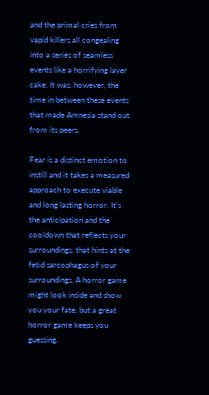and the primal cries from vapid killers all congealing into a series of seamless events like a horrifying layer cake. It was, however, the time in between these events that made Amnesia stand out from its peers.

Fear is a distinct emotion to instill and it takes a measured approach to execute viable and long lasting horror. It’s the anticipation and the cooldown that reflects your surroundings, that hints at the fetid sarcophagus of your surroundings. A horror game might look inside and show you your fate, but a great horror game keeps you guessing.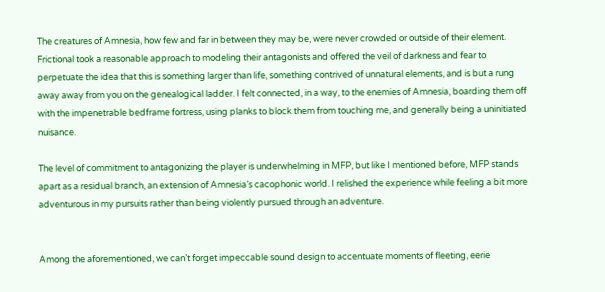The creatures of Amnesia, how few and far in between they may be, were never crowded or outside of their element. Frictional took a reasonable approach to modeling their antagonists and offered the veil of darkness and fear to perpetuate the idea that this is something larger than life, something contrived of unnatural elements, and is but a rung away away from you on the genealogical ladder. I felt connected, in a way, to the enemies of Amnesia, boarding them off with the impenetrable bedframe fortress, using planks to block them from touching me, and generally being a uninitiated nuisance.

The level of commitment to antagonizing the player is underwhelming in MFP, but like I mentioned before, MFP stands apart as a residual branch, an extension of Amnesia’s cacophonic world. I relished the experience while feeling a bit more adventurous in my pursuits rather than being violently pursued through an adventure.


Among the aforementioned, we can’t forget impeccable sound design to accentuate moments of fleeting, eerie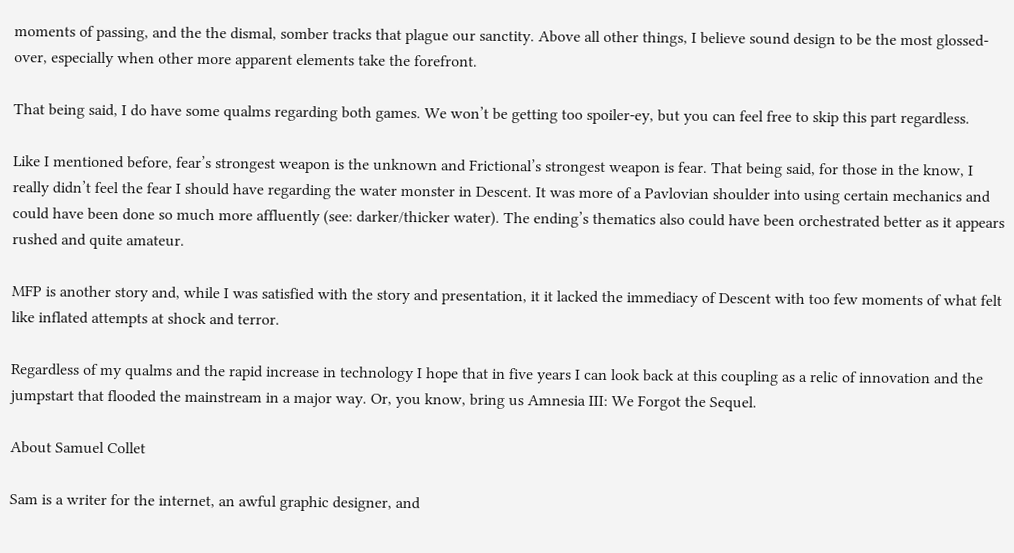moments of passing, and the the dismal, somber tracks that plague our sanctity. Above all other things, I believe sound design to be the most glossed-over, especially when other more apparent elements take the forefront.

That being said, I do have some qualms regarding both games. We won’t be getting too spoiler-ey, but you can feel free to skip this part regardless.

Like I mentioned before, fear’s strongest weapon is the unknown and Frictional’s strongest weapon is fear. That being said, for those in the know, I really didn’t feel the fear I should have regarding the water monster in Descent. It was more of a Pavlovian shoulder into using certain mechanics and could have been done so much more affluently (see: darker/thicker water). The ending’s thematics also could have been orchestrated better as it appears rushed and quite amateur.

MFP is another story and, while I was satisfied with the story and presentation, it it lacked the immediacy of Descent with too few moments of what felt like inflated attempts at shock and terror.

Regardless of my qualms and the rapid increase in technology I hope that in five years I can look back at this coupling as a relic of innovation and the jumpstart that flooded the mainstream in a major way. Or, you know, bring us Amnesia III: We Forgot the Sequel.

About Samuel Collet

Sam is a writer for the internet, an awful graphic designer, and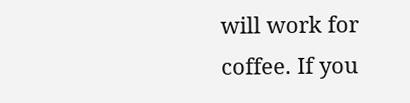will work for coffee. If you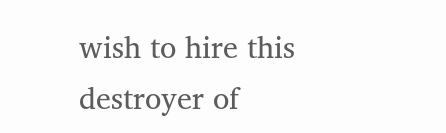wish to hire this destroyer of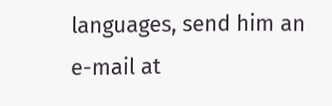languages, send him an e-mail at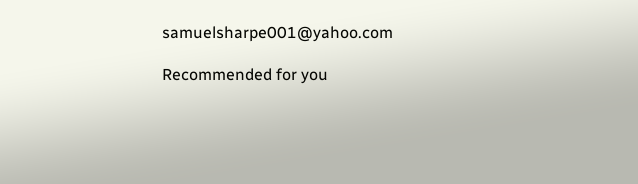samuelsharpe001@yahoo.com

Recommended for you